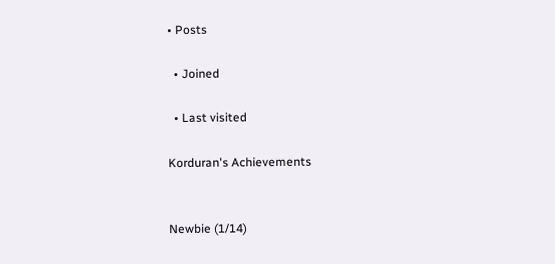• Posts

  • Joined

  • Last visited

Korduran's Achievements


Newbie (1/14)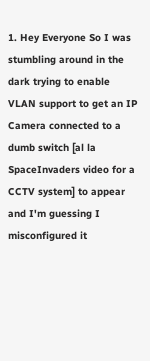1. Hey Everyone So I was stumbling around in the dark trying to enable VLAN support to get an IP Camera connected to a dumb switch [al la SpaceInvaders video for a CCTV system] to appear and I'm guessing I misconfigured it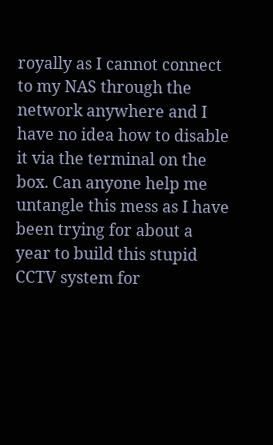royally as I cannot connect to my NAS through the network anywhere and I have no idea how to disable it via the terminal on the box. Can anyone help me untangle this mess as I have been trying for about a year to build this stupid CCTV system for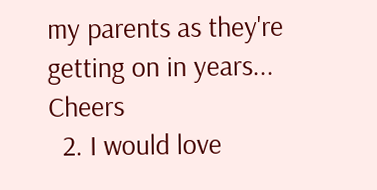my parents as they're getting on in years... Cheers
  2. I would love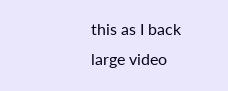this as I back large video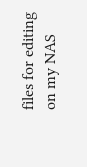files for editing on my NAS